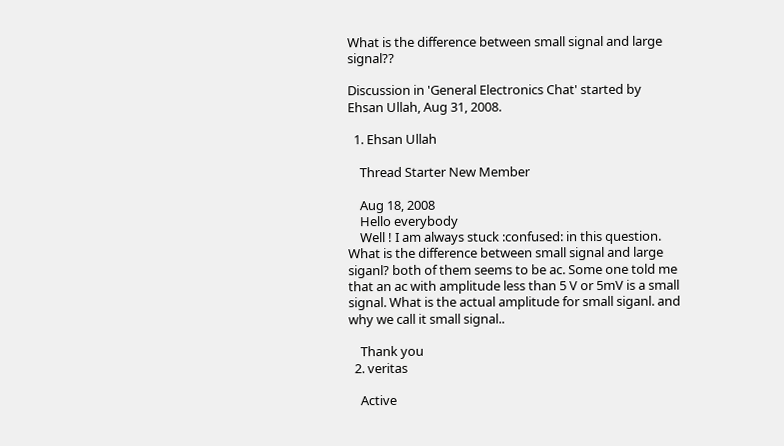What is the difference between small signal and large signal??

Discussion in 'General Electronics Chat' started by Ehsan Ullah, Aug 31, 2008.

  1. Ehsan Ullah

    Thread Starter New Member

    Aug 18, 2008
    Hello everybody
    Well ! I am always stuck :confused: in this question. What is the difference between small signal and large siganl? both of them seems to be ac. Some one told me that an ac with amplitude less than 5 V or 5mV is a small signal. What is the actual amplitude for small siganl. and why we call it small signal..

    Thank you
  2. veritas

    Active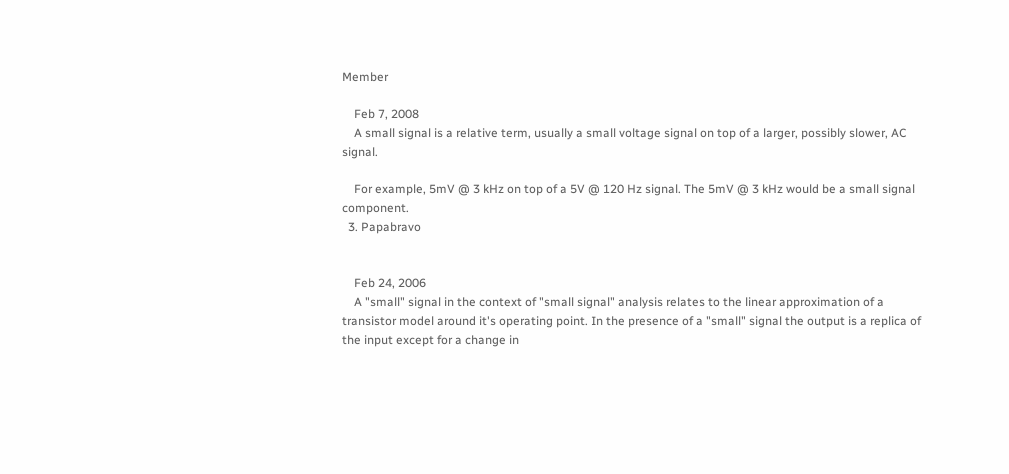Member

    Feb 7, 2008
    A small signal is a relative term, usually a small voltage signal on top of a larger, possibly slower, AC signal.

    For example, 5mV @ 3 kHz on top of a 5V @ 120 Hz signal. The 5mV @ 3 kHz would be a small signal component.
  3. Papabravo


    Feb 24, 2006
    A "small" signal in the context of "small signal" analysis relates to the linear approximation of a transistor model around it's operating point. In the presence of a "small" signal the output is a replica of the input except for a change in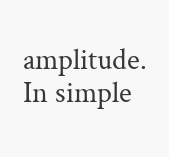amplitude. In simple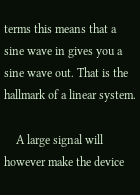terms this means that a sine wave in gives you a sine wave out. That is the hallmark of a linear system.

    A large signal will however make the device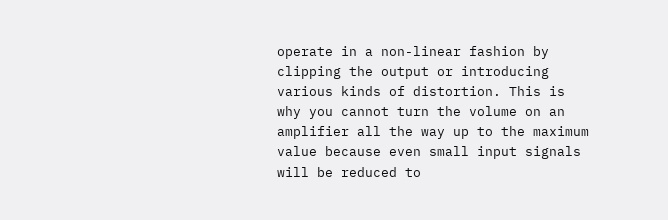operate in a non-linear fashion by clipping the output or introducing various kinds of distortion. This is why you cannot turn the volume on an amplifier all the way up to the maximum value because even small input signals will be reduced to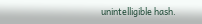unintelligible hash.